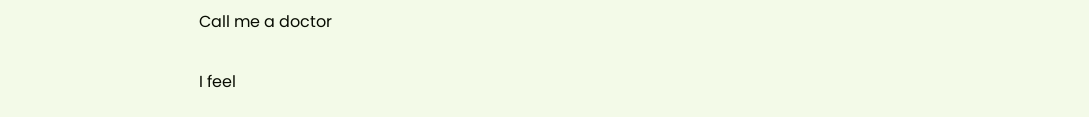Call me a doctor

I feel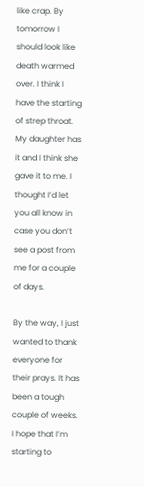like crap. By tomorrow I should look like death warmed over. I think I have the starting of strep throat. My daughter has it and I think she gave it to me. I thought I’d let you all know in case you don’t see a post from me for a couple of days.

By the way, I just wanted to thank everyone for their prays. It has been a tough couple of weeks. I hope that I’m starting to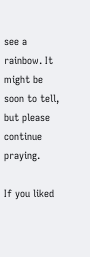see a rainbow. It might be soon to tell, but please continue praying.

If you liked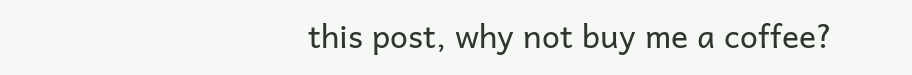this post, why not buy me a coffee?